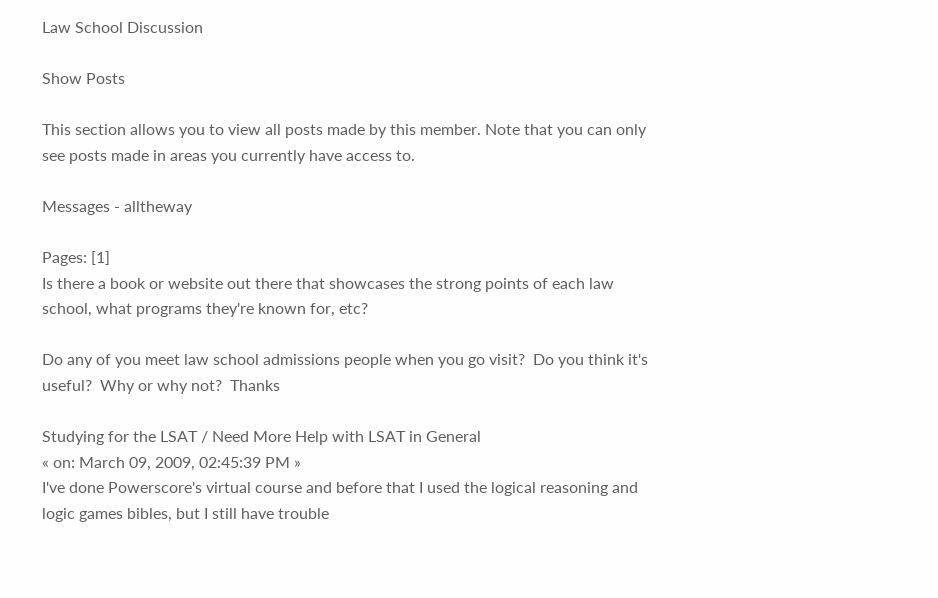Law School Discussion

Show Posts

This section allows you to view all posts made by this member. Note that you can only see posts made in areas you currently have access to.

Messages - alltheway

Pages: [1]
Is there a book or website out there that showcases the strong points of each law school, what programs they're known for, etc?

Do any of you meet law school admissions people when you go visit?  Do you think it's useful?  Why or why not?  Thanks

Studying for the LSAT / Need More Help with LSAT in General
« on: March 09, 2009, 02:45:39 PM »
I've done Powerscore's virtual course and before that I used the logical reasoning and logic games bibles, but I still have trouble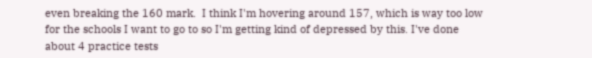even breaking the 160 mark.  I think I'm hovering around 157, which is way too low for the schools I want to go to so I'm getting kind of depressed by this. I've done about 4 practice tests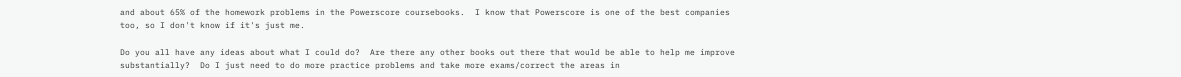and about 65% of the homework problems in the Powerscore coursebooks.  I know that Powerscore is one of the best companies too, so I don't know if it's just me.

Do you all have any ideas about what I could do?  Are there any other books out there that would be able to help me improve substantially?  Do I just need to do more practice problems and take more exams/correct the areas in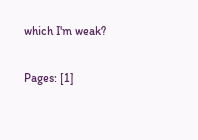which I'm weak?

Pages: [1]